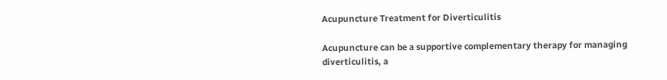Acupuncture Treatment for Diverticulitis

Acupuncture can be a supportive complementary therapy for managing diverticulitis, a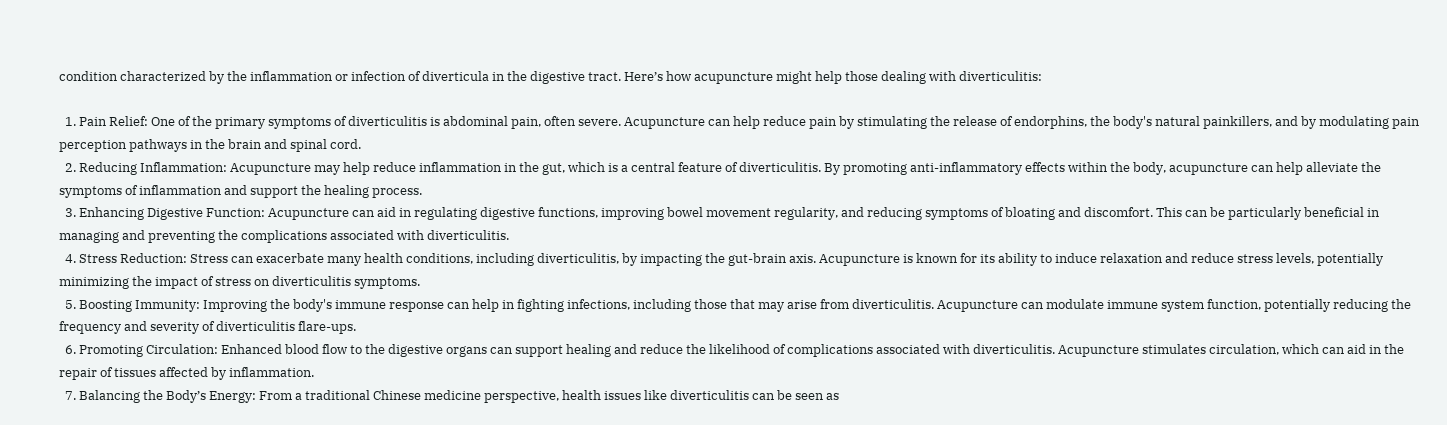condition characterized by the inflammation or infection of diverticula in the digestive tract. Here’s how acupuncture might help those dealing with diverticulitis:

  1. Pain Relief: One of the primary symptoms of diverticulitis is abdominal pain, often severe. Acupuncture can help reduce pain by stimulating the release of endorphins, the body's natural painkillers, and by modulating pain perception pathways in the brain and spinal cord.
  2. Reducing Inflammation: Acupuncture may help reduce inflammation in the gut, which is a central feature of diverticulitis. By promoting anti-inflammatory effects within the body, acupuncture can help alleviate the symptoms of inflammation and support the healing process.
  3. Enhancing Digestive Function: Acupuncture can aid in regulating digestive functions, improving bowel movement regularity, and reducing symptoms of bloating and discomfort. This can be particularly beneficial in managing and preventing the complications associated with diverticulitis.
  4. Stress Reduction: Stress can exacerbate many health conditions, including diverticulitis, by impacting the gut-brain axis. Acupuncture is known for its ability to induce relaxation and reduce stress levels, potentially minimizing the impact of stress on diverticulitis symptoms.
  5. Boosting Immunity: Improving the body's immune response can help in fighting infections, including those that may arise from diverticulitis. Acupuncture can modulate immune system function, potentially reducing the frequency and severity of diverticulitis flare-ups.
  6. Promoting Circulation: Enhanced blood flow to the digestive organs can support healing and reduce the likelihood of complications associated with diverticulitis. Acupuncture stimulates circulation, which can aid in the repair of tissues affected by inflammation.
  7. Balancing the Body’s Energy: From a traditional Chinese medicine perspective, health issues like diverticulitis can be seen as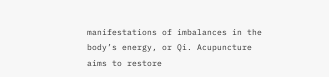manifestations of imbalances in the body’s energy, or Qi. Acupuncture aims to restore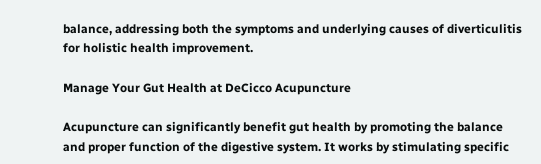balance, addressing both the symptoms and underlying causes of diverticulitis for holistic health improvement.

Manage Your Gut Health at DeCicco Acupuncture

Acupuncture can significantly benefit gut health by promoting the balance and proper function of the digestive system. It works by stimulating specific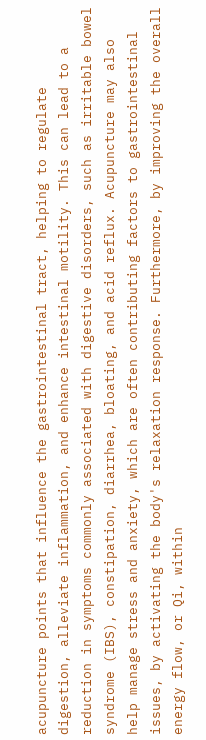acupuncture points that influence the gastrointestinal tract, helping to regulate digestion, alleviate inflammation, and enhance intestinal motility. This can lead to a reduction in symptoms commonly associated with digestive disorders, such as irritable bowel syndrome (IBS), constipation, diarrhea, bloating, and acid reflux. Acupuncture may also help manage stress and anxiety, which are often contributing factors to gastrointestinal issues, by activating the body's relaxation response. Furthermore, by improving the overall energy flow, or Qi, within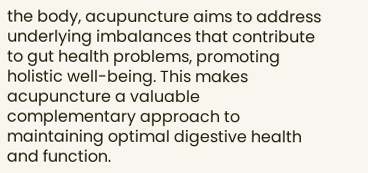the body, acupuncture aims to address underlying imbalances that contribute to gut health problems, promoting holistic well-being. This makes acupuncture a valuable complementary approach to maintaining optimal digestive health and function.